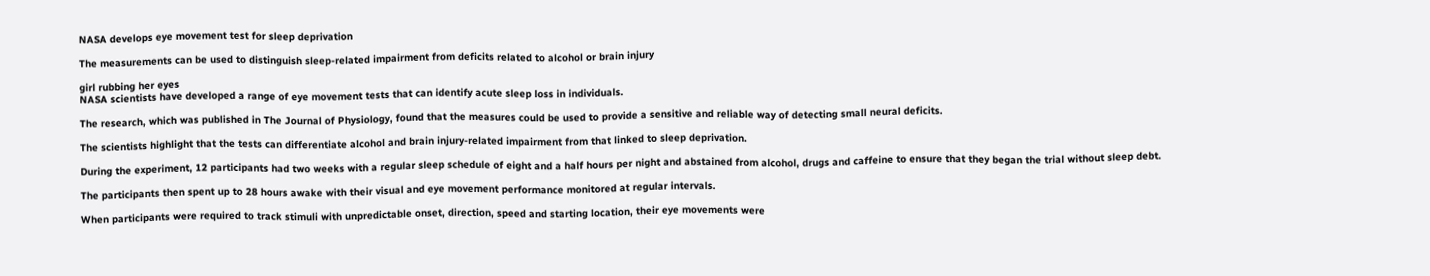NASA develops eye movement test for sleep deprivation

The measurements can be used to distinguish sleep-related impairment from deficits related to alcohol or brain injury

girl rubbing her eyes
NASA scientists have developed a range of eye movement tests that can identify acute sleep loss in individuals.

The research, which was published in The Journal of Physiology, found that the measures could be used to provide a sensitive and reliable way of detecting small neural deficits.

The scientists highlight that the tests can differentiate alcohol and brain injury-related impairment from that linked to sleep deprivation.

During the experiment, 12 participants had two weeks with a regular sleep schedule of eight and a half hours per night and abstained from alcohol, drugs and caffeine to ensure that they began the trial without sleep debt.

The participants then spent up to 28 hours awake with their visual and eye movement performance monitored at regular intervals.

When participants were required to track stimuli with unpredictable onset, direction, speed and starting location, their eye movements were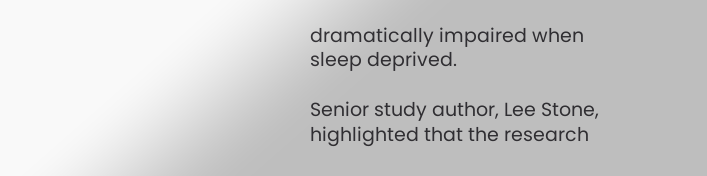dramatically impaired when sleep deprived.

Senior study author, Lee Stone, highlighted that the research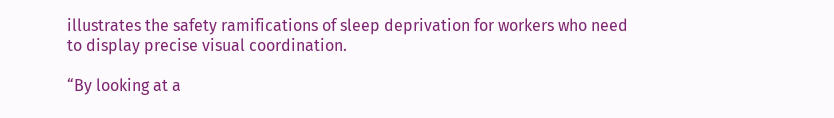illustrates the safety ramifications of sleep deprivation for workers who need to display precise visual coordination.

“By looking at a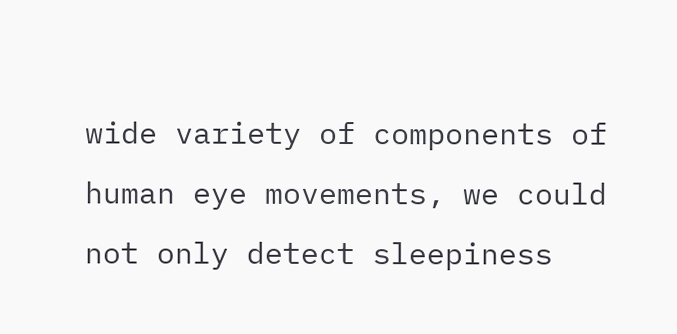wide variety of components of human eye movements, we could not only detect sleepiness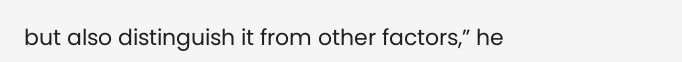but also distinguish it from other factors,” he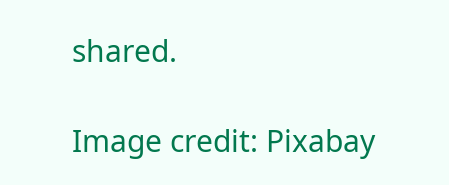shared.

Image credit: Pixabay